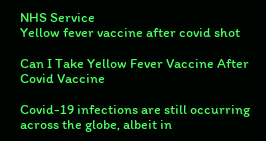NHS Service
Yellow fever vaccine after covid shot

Can I Take Yellow Fever Vaccine After Covid Vaccine

Covid-19 infections are still occurring across the globe, albeit in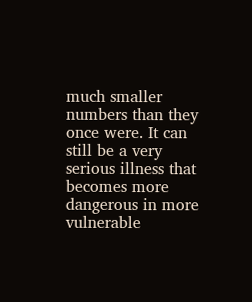much smaller numbers than they once were. It can still be a very serious illness that becomes more dangerous in more vulnerable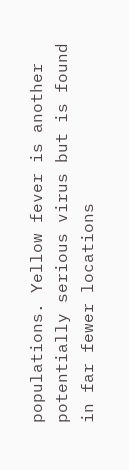populations. Yellow fever is another potentially serious virus but is found in far fewer locations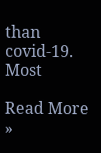than covid-19. Most

Read More »